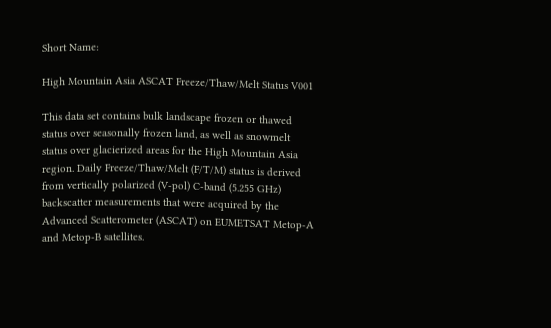Short Name:

High Mountain Asia ASCAT Freeze/Thaw/Melt Status V001

This data set contains bulk landscape frozen or thawed status over seasonally frozen land, as well as snowmelt status over glacierized areas for the High Mountain Asia region. Daily Freeze/Thaw/Melt (F/T/M) status is derived from vertically polarized (V-pol) C-band (5.255 GHz) backscatter measurements that were acquired by the Advanced Scatterometer (ASCAT) on EUMETSAT Metop-A and Metop-B satellites.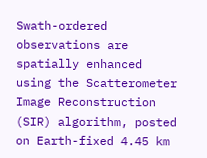Swath-ordered observations are spatially enhanced using the Scatterometer Image Reconstruction (SIR) algorithm, posted on Earth-fixed 4.45 km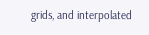grids, and interpolated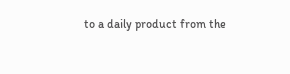to a daily product from the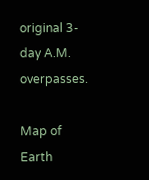original 3-day A.M. overpasses.

Map of Earth